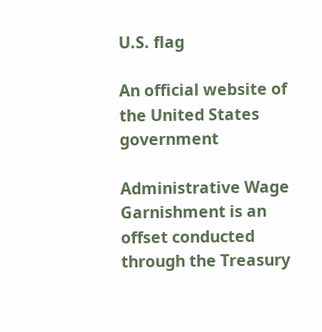U.S. flag

An official website of the United States government

Administrative Wage Garnishment is an offset conducted through the Treasury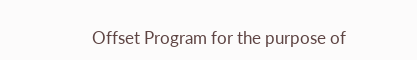Offset Program for the purpose of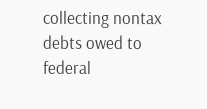collecting nontax debts owed to federal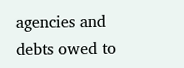agencies and debts owed to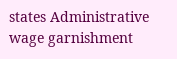states Administrative wage garnishment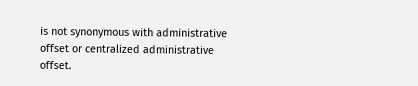is not synonymous with administrative offset or centralized administrative offset.